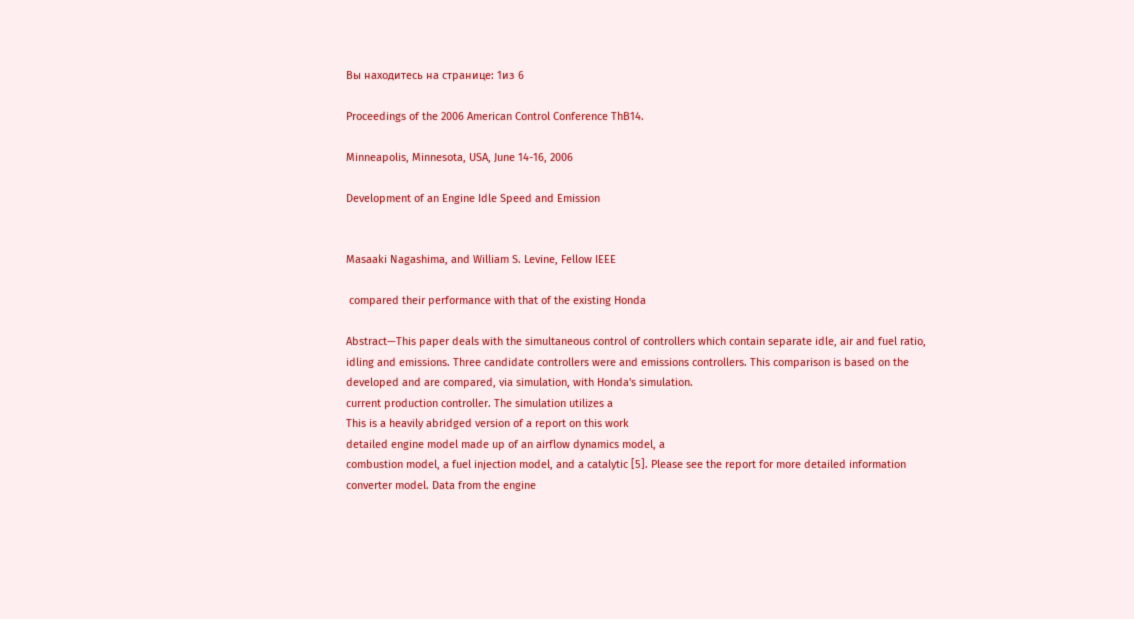Вы находитесь на странице: 1из 6

Proceedings of the 2006 American Control Conference ThB14.

Minneapolis, Minnesota, USA, June 14-16, 2006

Development of an Engine Idle Speed and Emission


Masaaki Nagashima, and William S. Levine, Fellow IEEE

 compared their performance with that of the existing Honda

Abstract—This paper deals with the simultaneous control of controllers which contain separate idle, air and fuel ratio,
idling and emissions. Three candidate controllers were and emissions controllers. This comparison is based on the
developed and are compared, via simulation, with Honda's simulation.
current production controller. The simulation utilizes a
This is a heavily abridged version of a report on this work
detailed engine model made up of an airflow dynamics model, a
combustion model, a fuel injection model, and a catalytic [5]. Please see the report for more detailed information
converter model. Data from the engine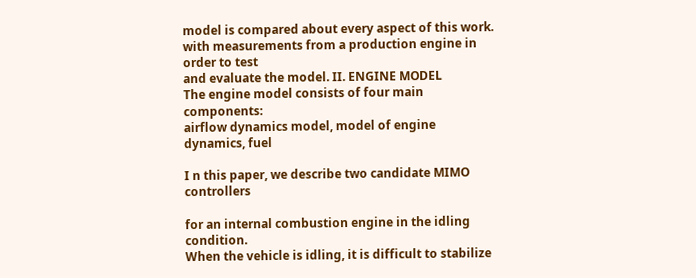model is compared about every aspect of this work.
with measurements from a production engine in order to test
and evaluate the model. II. ENGINE MODEL
The engine model consists of four main components:
airflow dynamics model, model of engine dynamics, fuel

I n this paper, we describe two candidate MIMO controllers

for an internal combustion engine in the idling condition.
When the vehicle is idling, it is difficult to stabilize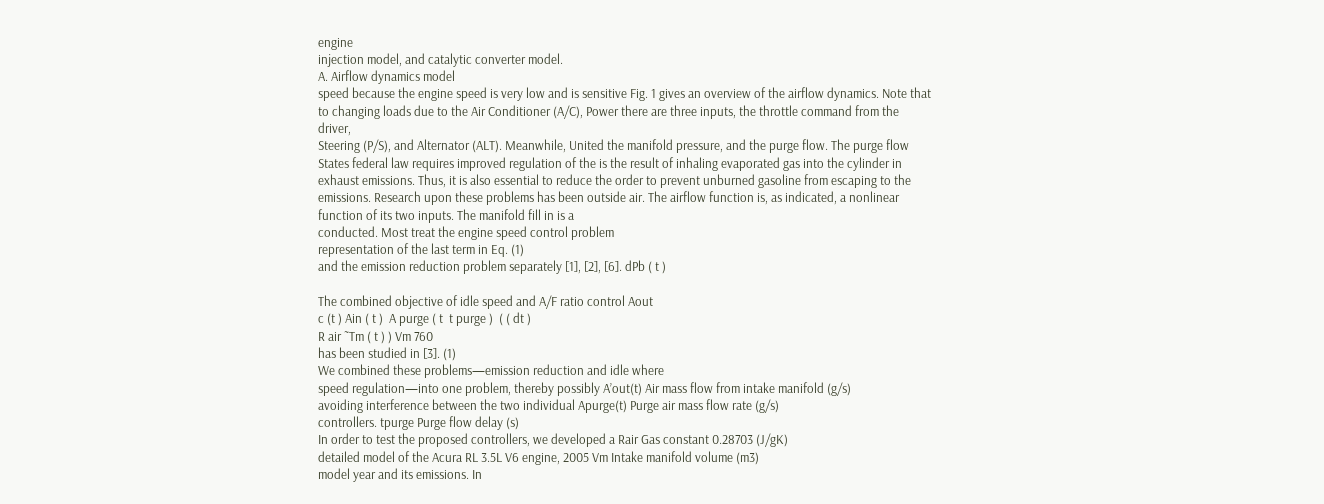engine
injection model, and catalytic converter model.
A. Airflow dynamics model
speed because the engine speed is very low and is sensitive Fig. 1 gives an overview of the airflow dynamics. Note that
to changing loads due to the Air Conditioner (A/C), Power there are three inputs, the throttle command from the driver,
Steering (P/S), and Alternator (ALT). Meanwhile, United the manifold pressure, and the purge flow. The purge flow
States federal law requires improved regulation of the is the result of inhaling evaporated gas into the cylinder in
exhaust emissions. Thus, it is also essential to reduce the order to prevent unburned gasoline from escaping to the
emissions. Research upon these problems has been outside air. The airflow function is, as indicated, a nonlinear
function of its two inputs. The manifold fill in is a
conducted. Most treat the engine speed control problem
representation of the last term in Eq. (1)
and the emission reduction problem separately [1], [2], [6]. dPb ( t )

The combined objective of idle speed and A/F ratio control Aout
c (t ) Ain ( t )  A purge ( t  t purge )  ( ( dt )
R air ˜Tm ( t ) ) Vm 760
has been studied in [3]. (1)
We combined these problems—emission reduction and idle where
speed regulation—into one problem, thereby possibly A’out(t) Air mass flow from intake manifold (g/s)
avoiding interference between the two individual Apurge(t) Purge air mass flow rate (g/s)
controllers. tpurge Purge flow delay (s)
In order to test the proposed controllers, we developed a Rair Gas constant 0.28703 (J/gK)
detailed model of the Acura RL 3.5L V6 engine, 2005 Vm Intake manifold volume (m3)
model year and its emissions. In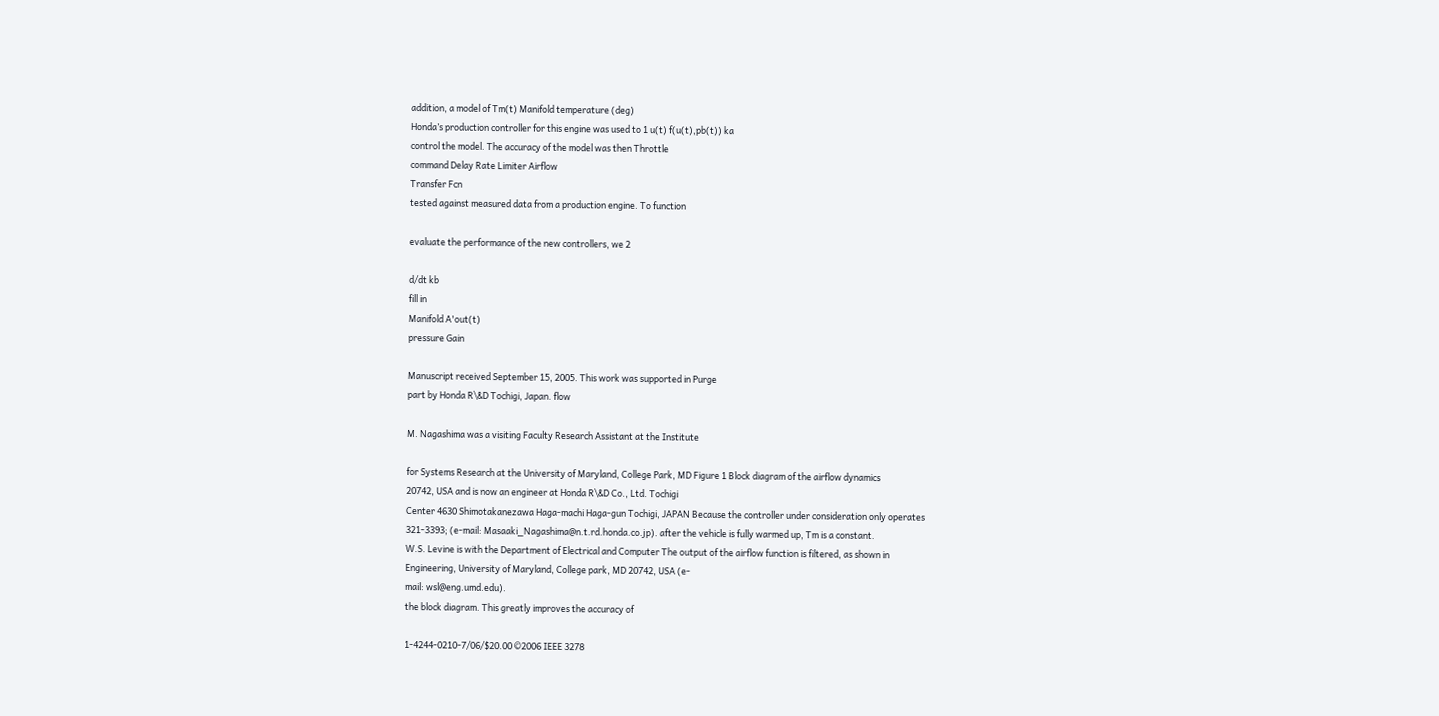addition, a model of Tm(t) Manifold temperature (deg)
Honda’s production controller for this engine was used to 1 u(t) f(u(t),pb(t)) ka
control the model. The accuracy of the model was then Throttle
command Delay Rate Limiter Airflow
Transfer Fcn
tested against measured data from a production engine. To function

evaluate the performance of the new controllers, we 2

d/dt kb
fill in
Manifold A'out(t)
pressure Gain

Manuscript received September 15, 2005. This work was supported in Purge
part by Honda R\&D Tochigi, Japan. flow

M. Nagashima was a visiting Faculty Research Assistant at the Institute

for Systems Research at the University of Maryland, College Park, MD Figure 1 Block diagram of the airflow dynamics
20742, USA and is now an engineer at Honda R\&D Co., Ltd. Tochigi
Center 4630 Shimotakanezawa Haga-machi Haga-gun Tochigi, JAPAN Because the controller under consideration only operates
321-3393; (e-mail: Masaaki_Nagashima@n.t.rd.honda.co.jp). after the vehicle is fully warmed up, Tm is a constant.
W.S. Levine is with the Department of Electrical and Computer The output of the airflow function is filtered, as shown in
Engineering, University of Maryland, College park, MD 20742, USA (e-
mail: wsl@eng.umd.edu).
the block diagram. This greatly improves the accuracy of

1-4244-0210-7/06/$20.00 ©2006 IEEE 3278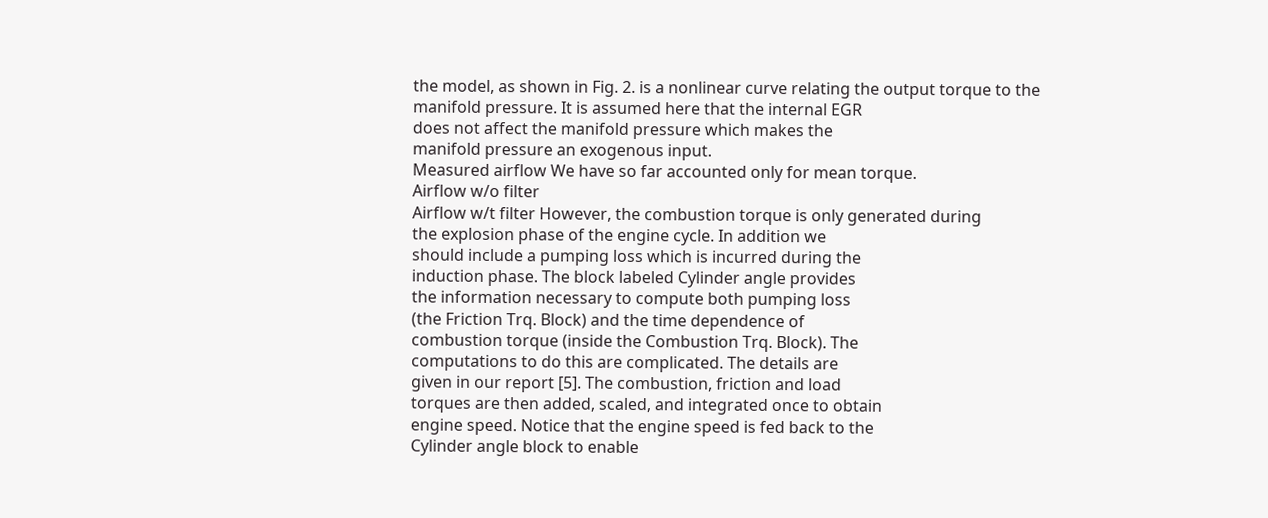the model, as shown in Fig. 2. is a nonlinear curve relating the output torque to the
manifold pressure. It is assumed here that the internal EGR
does not affect the manifold pressure which makes the
manifold pressure an exogenous input.
Measured airflow We have so far accounted only for mean torque.
Airflow w/o filter
Airflow w/t filter However, the combustion torque is only generated during
the explosion phase of the engine cycle. In addition we
should include a pumping loss which is incurred during the
induction phase. The block labeled Cylinder angle provides
the information necessary to compute both pumping loss
(the Friction Trq. Block) and the time dependence of
combustion torque (inside the Combustion Trq. Block). The
computations to do this are complicated. The details are
given in our report [5]. The combustion, friction and load
torques are then added, scaled, and integrated once to obtain
engine speed. Notice that the engine speed is fed back to the
Cylinder angle block to enable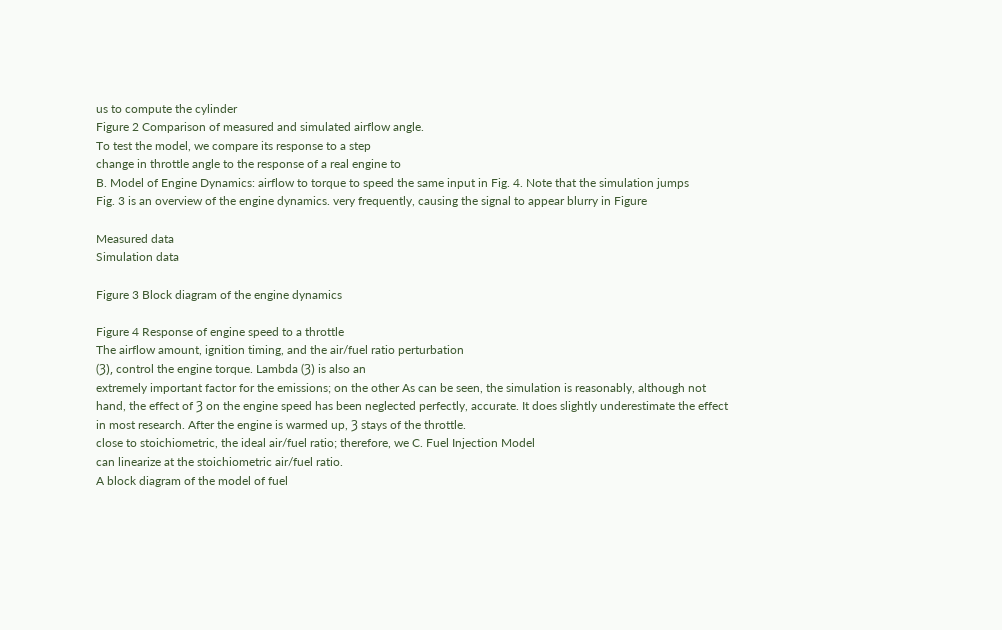us to compute the cylinder
Figure 2 Comparison of measured and simulated airflow angle.
To test the model, we compare its response to a step
change in throttle angle to the response of a real engine to
B. Model of Engine Dynamics: airflow to torque to speed the same input in Fig. 4. Note that the simulation jumps
Fig. 3 is an overview of the engine dynamics. very frequently, causing the signal to appear blurry in Figure

Measured data
Simulation data

Figure 3 Block diagram of the engine dynamics

Figure 4 Response of engine speed to a throttle
The airflow amount, ignition timing, and the air/fuel ratio perturbation
(Ȝ), control the engine torque. Lambda (Ȝ) is also an
extremely important factor for the emissions; on the other As can be seen, the simulation is reasonably, although not
hand, the effect of Ȝ on the engine speed has been neglected perfectly, accurate. It does slightly underestimate the effect
in most research. After the engine is warmed up, Ȝ stays of the throttle.
close to stoichiometric, the ideal air/fuel ratio; therefore, we C. Fuel Injection Model
can linearize at the stoichiometric air/fuel ratio.
A block diagram of the model of fuel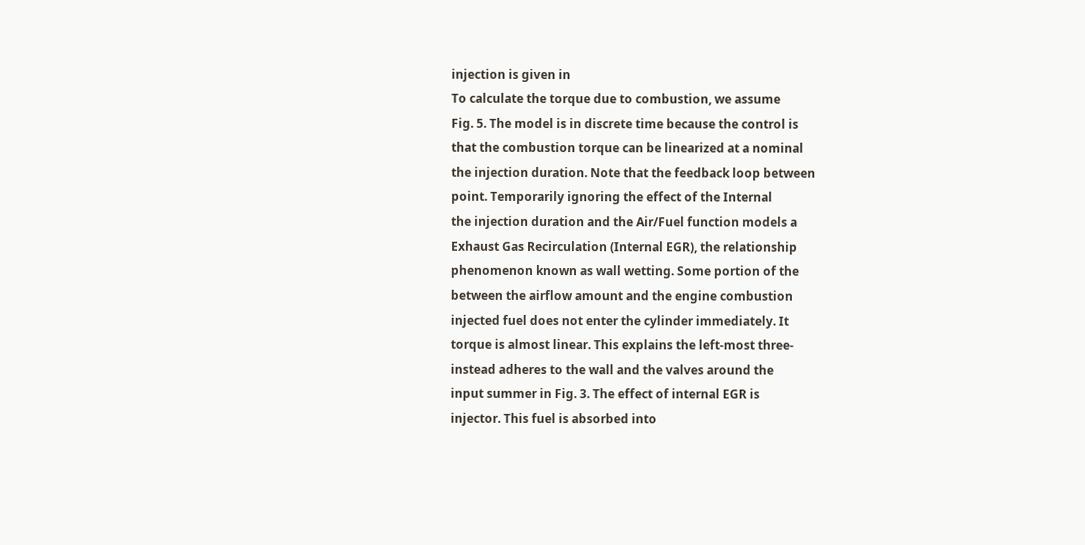injection is given in
To calculate the torque due to combustion, we assume
Fig. 5. The model is in discrete time because the control is
that the combustion torque can be linearized at a nominal
the injection duration. Note that the feedback loop between
point. Temporarily ignoring the effect of the Internal
the injection duration and the Air/Fuel function models a
Exhaust Gas Recirculation (Internal EGR), the relationship
phenomenon known as wall wetting. Some portion of the
between the airflow amount and the engine combustion
injected fuel does not enter the cylinder immediately. It
torque is almost linear. This explains the left-most three-
instead adheres to the wall and the valves around the
input summer in Fig. 3. The effect of internal EGR is
injector. This fuel is absorbed into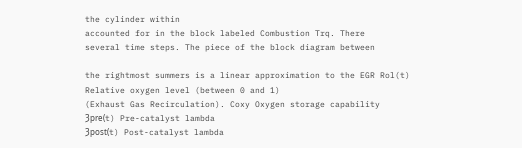the cylinder within
accounted for in the block labeled Combustion Trq. There
several time steps. The piece of the block diagram between

the rightmost summers is a linear approximation to the EGR Rol(t) Relative oxygen level (between 0 and 1)
(Exhaust Gas Recirculation). Coxy Oxygen storage capability
Ȝpre(t) Pre-catalyst lambda
Ȝpost(t) Post-catalyst lambda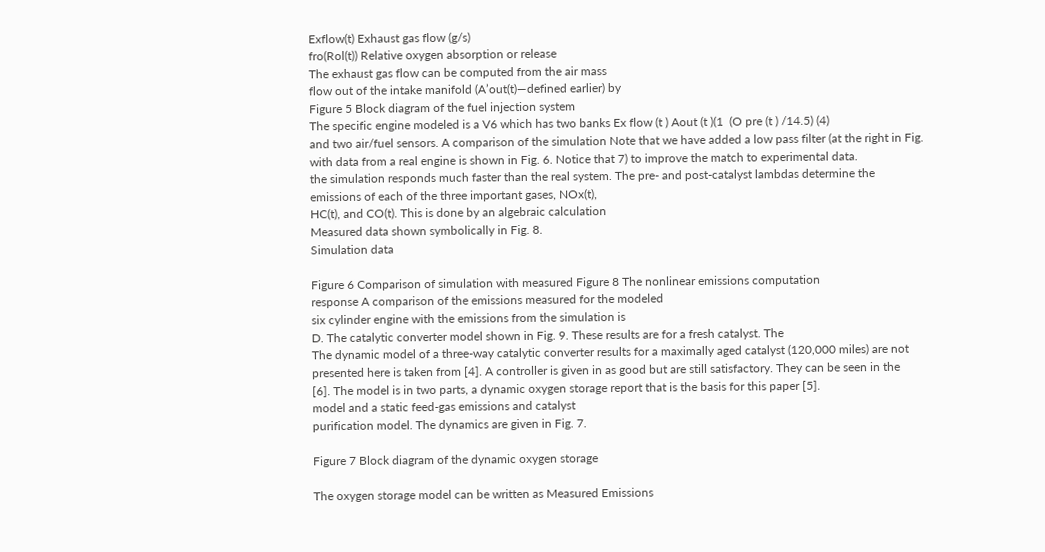Exflow(t) Exhaust gas flow (g/s)
fro(Rol(t)) Relative oxygen absorption or release
The exhaust gas flow can be computed from the air mass
flow out of the intake manifold (A’out(t)—defined earlier) by
Figure 5 Block diagram of the fuel injection system
The specific engine modeled is a V6 which has two banks Ex flow (t ) Aout (t )(1  (O pre (t ) /14.5) (4)
and two air/fuel sensors. A comparison of the simulation Note that we have added a low pass filter (at the right in Fig.
with data from a real engine is shown in Fig. 6. Notice that 7) to improve the match to experimental data.
the simulation responds much faster than the real system. The pre- and post-catalyst lambdas determine the
emissions of each of the three important gases, NOx(t),
HC(t), and CO(t). This is done by an algebraic calculation
Measured data shown symbolically in Fig. 8.
Simulation data

Figure 6 Comparison of simulation with measured Figure 8 The nonlinear emissions computation
response A comparison of the emissions measured for the modeled
six cylinder engine with the emissions from the simulation is
D. The catalytic converter model shown in Fig. 9. These results are for a fresh catalyst. The
The dynamic model of a three-way catalytic converter results for a maximally aged catalyst (120,000 miles) are not
presented here is taken from [4]. A controller is given in as good but are still satisfactory. They can be seen in the
[6]. The model is in two parts, a dynamic oxygen storage report that is the basis for this paper [5].
model and a static feed-gas emissions and catalyst
purification model. The dynamics are given in Fig. 7.

Figure 7 Block diagram of the dynamic oxygen storage

The oxygen storage model can be written as Measured Emissions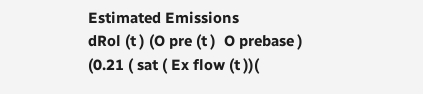Estimated Emissions
dRol (t ) (O pre (t )  O prebase )
(0.21 ( sat ( Ex flow (t ))(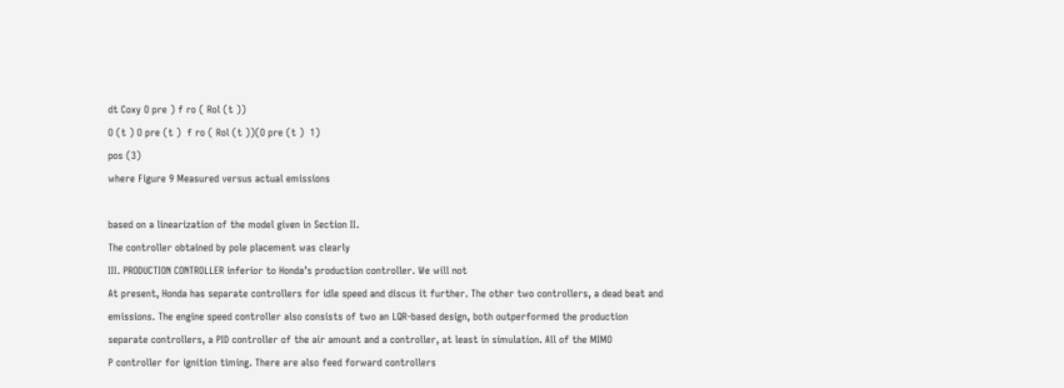dt Coxy O pre ) f ro ( Rol (t ))
O (t ) O pre (t )  f ro ( Rol (t ))(O pre (t )  1)
pos (3)
where Figure 9 Measured versus actual emissions

based on a linearization of the model given in Section II.
The controller obtained by pole placement was clearly
III. PRODUCTION CONTROLLER inferior to Honda’s production controller. We will not
At present, Honda has separate controllers for idle speed and discus it further. The other two controllers, a dead beat and
emissions. The engine speed controller also consists of two an LQR-based design, both outperformed the production
separate controllers, a PID controller of the air amount and a controller, at least in simulation. All of the MIMO
P controller for ignition timing. There are also feed forward controllers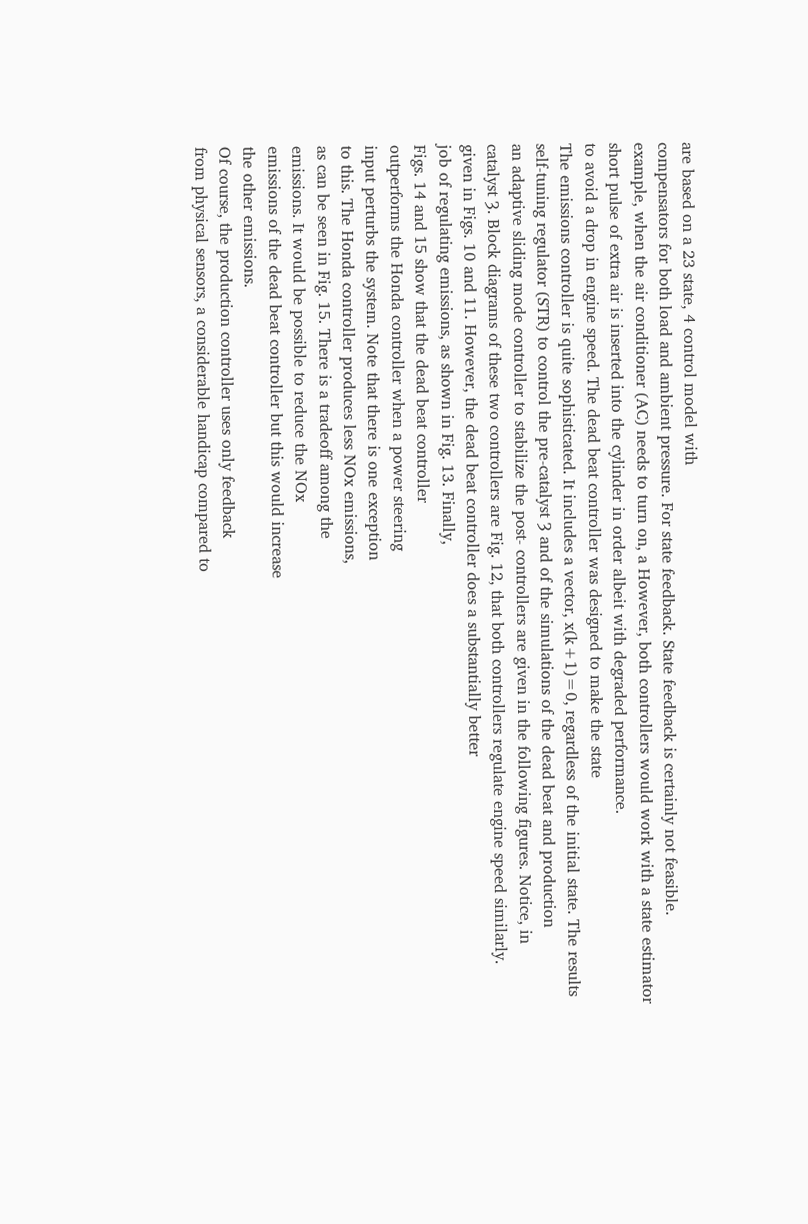are based on a 23 state, 4 control model with
compensators for both load and ambient pressure. For state feedback. State feedback is certainly not feasible.
example, when the air conditioner (AC) needs to turn on, a However, both controllers would work with a state estimator
short pulse of extra air is inserted into the cylinder in order albeit with degraded performance.
to avoid a drop in engine speed. The dead beat controller was designed to make the state
The emissions controller is quite sophisticated. It includes a vector, x(k+1)=0, regardless of the initial state. The results
self-tuning regulator (STR) to control the pre-catalyst Ȝ and of the simulations of the dead beat and production
an adaptive sliding mode controller to stabilize the post- controllers are given in the following figures. Notice, in
catalyst Ȝ. Block diagrams of these two controllers are Fig. 12, that both controllers regulate engine speed similarly.
given in Figs. 10 and 11. However, the dead beat controller does a substantially better
job of regulating emissions, as shown in Fig. 13. Finally,
Figs. 14 and 15 show that the dead beat controller
outperforms the Honda controller when a power steering
input perturbs the system. Note that there is one exception
to this. The Honda controller produces less NOx emissions,
as can be seen in Fig. 15. There is a tradeoff among the
emissions. It would be possible to reduce the NOx
emissions of the dead beat controller but this would increase
the other emissions.
Of course, the production controller uses only feedback
from physical sensors, a considerable handicap compared to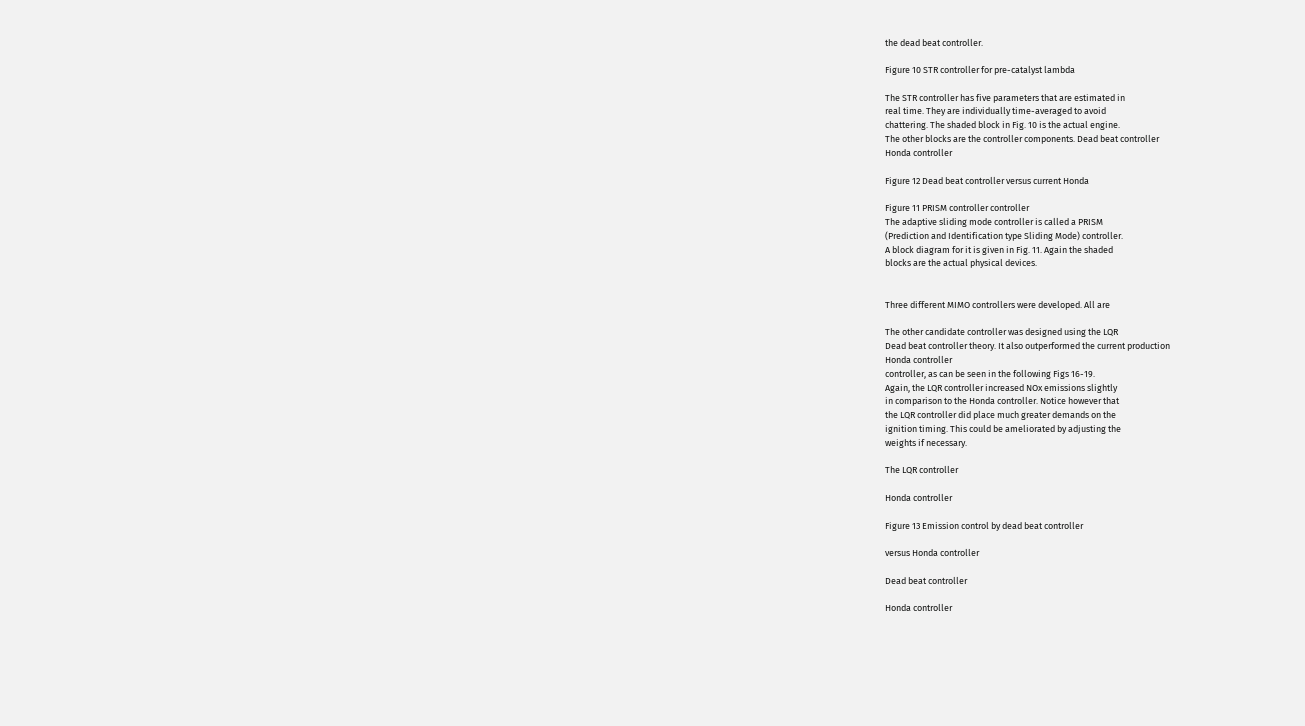the dead beat controller.

Figure 10 STR controller for pre-catalyst lambda

The STR controller has five parameters that are estimated in
real time. They are individually time-averaged to avoid
chattering. The shaded block in Fig. 10 is the actual engine.
The other blocks are the controller components. Dead beat controller
Honda controller

Figure 12 Dead beat controller versus current Honda

Figure 11 PRISM controller controller
The adaptive sliding mode controller is called a PRISM
(Prediction and Identification type Sliding Mode) controller.
A block diagram for it is given in Fig. 11. Again the shaded
blocks are the actual physical devices.


Three different MIMO controllers were developed. All are

The other candidate controller was designed using the LQR
Dead beat controller theory. It also outperformed the current production
Honda controller
controller, as can be seen in the following Figs 16-19.
Again, the LQR controller increased NOx emissions slightly
in comparison to the Honda controller. Notice however that
the LQR controller did place much greater demands on the
ignition timing. This could be ameliorated by adjusting the
weights if necessary.

The LQR controller

Honda controller

Figure 13 Emission control by dead beat controller

versus Honda controller

Dead beat controller

Honda controller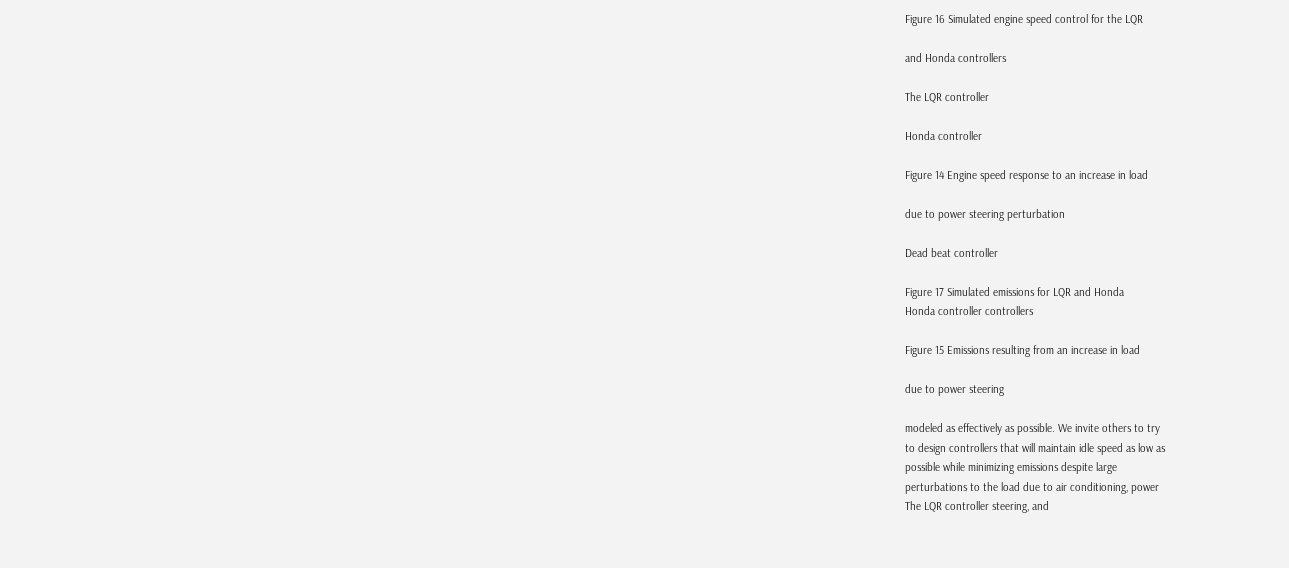Figure 16 Simulated engine speed control for the LQR

and Honda controllers

The LQR controller

Honda controller

Figure 14 Engine speed response to an increase in load

due to power steering perturbation

Dead beat controller

Figure 17 Simulated emissions for LQR and Honda
Honda controller controllers

Figure 15 Emissions resulting from an increase in load

due to power steering

modeled as effectively as possible. We invite others to try
to design controllers that will maintain idle speed as low as
possible while minimizing emissions despite large
perturbations to the load due to air conditioning, power
The LQR controller steering, and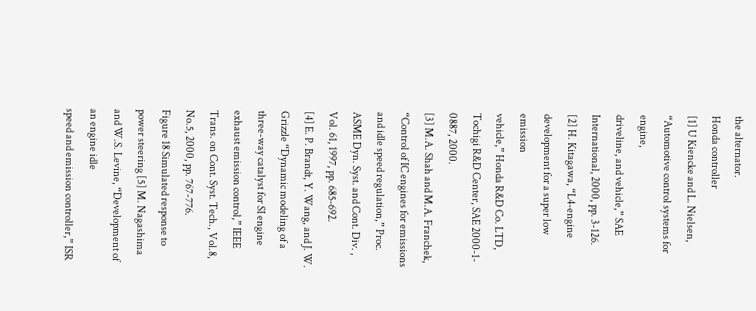the alternator.
Honda controller
[1] U Kiencke and L. Nielsen, “Automotive control systems for engine,
driveline, and vehicle,” SAE International, 2000, pp. 3-126.
[2] H. Kitagawa, “L4-engine development for a super low emission
vehicle,” Honda R&D Co. LTD, Tochigi R&D Center, SAE 2000-1-
0887, 2000.
[3] M.A. Shah and M.A. Franchek, “Control of IC engines for emissions
and idle speed regulation,” Proc. ASME Dyn. Syst. and Cont. Div. ,
Vol. 61, 1997, pp. 685-692.
[4] E. P. Brandt, Y. Wang, and J. W. Grizzle “Dynamic modeling of a
three-way catalyst for SI engine exhaust emission control,” IEEE
Trans. on Cont. Syst. Tech., Vol.8, No.5, 2000, pp. 767-776.
Figure 18 Simulated response to power steering [5] M. Nagashima and W.S. Levine, “Development of an engine idle
speed and emission controller,” ISR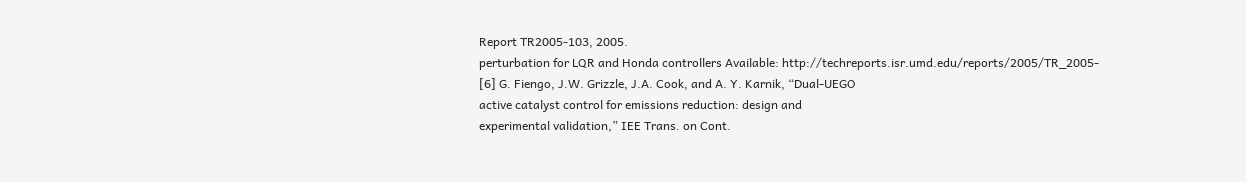Report TR2005-103, 2005.
perturbation for LQR and Honda controllers Available: http://techreports.isr.umd.edu/reports/2005/TR_2005-
[6] G. Fiengo, J.W. Grizzle, J.A. Cook, and A. Y. Karnik, “Dual-UEGO
active catalyst control for emissions reduction: design and
experimental validation,” IEE Trans. on Cont.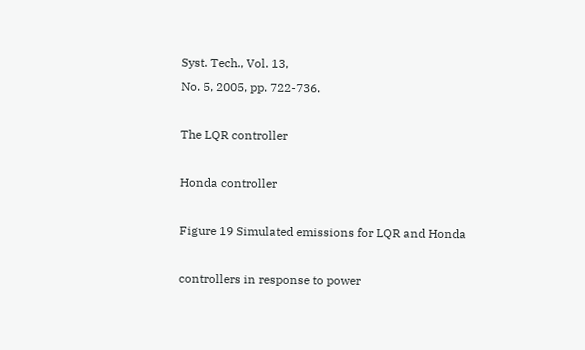Syst. Tech., Vol. 13,
No. 5, 2005, pp. 722-736.

The LQR controller

Honda controller

Figure 19 Simulated emissions for LQR and Honda

controllers in response to power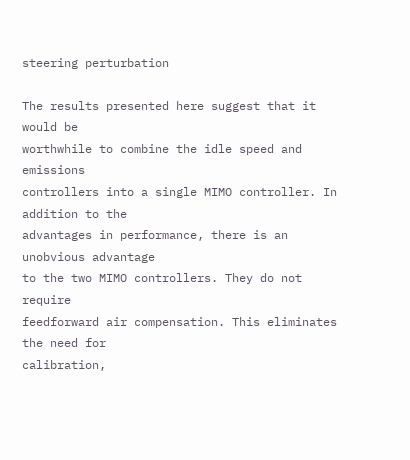steering perturbation

The results presented here suggest that it would be
worthwhile to combine the idle speed and emissions
controllers into a single MIMO controller. In addition to the
advantages in performance, there is an unobvious advantage
to the two MIMO controllers. They do not require
feedforward air compensation. This eliminates the need for
calibration,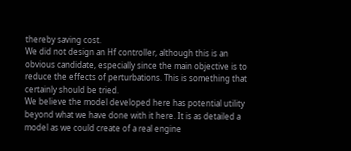thereby saving cost.
We did not design an Hf controller, although this is an
obvious candidate, especially since the main objective is to
reduce the effects of perturbations. This is something that
certainly should be tried.
We believe the model developed here has potential utility
beyond what we have done with it here. It is as detailed a
model as we could create of a real engine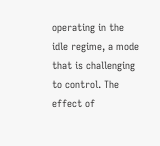operating in the
idle regime, a mode that is challenging to control. The
effect of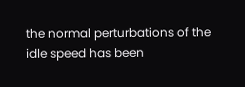the normal perturbations of the idle speed has been